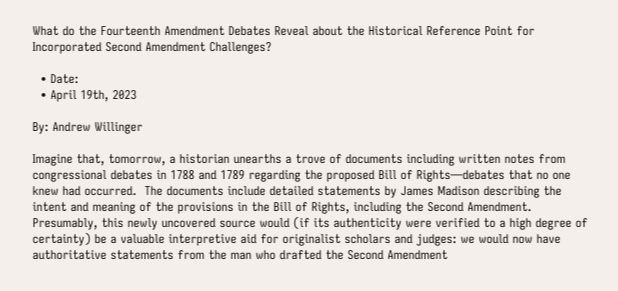What do the Fourteenth Amendment Debates Reveal about the Historical Reference Point for Incorporated Second Amendment Challenges?

  • Date:
  • April 19th, 2023

By: Andrew Willinger

Imagine that, tomorrow, a historian unearths a trove of documents including written notes from congressional debates in 1788 and 1789 regarding the proposed Bill of Rights—debates that no one knew had occurred.  The documents include detailed statements by James Madison describing the intent and meaning of the provisions in the Bill of Rights, including the Second Amendment.  Presumably, this newly uncovered source would (if its authenticity were verified to a high degree of certainty) be a valuable interpretive aid for originalist scholars and judges: we would now have authoritative statements from the man who drafted the Second Amendment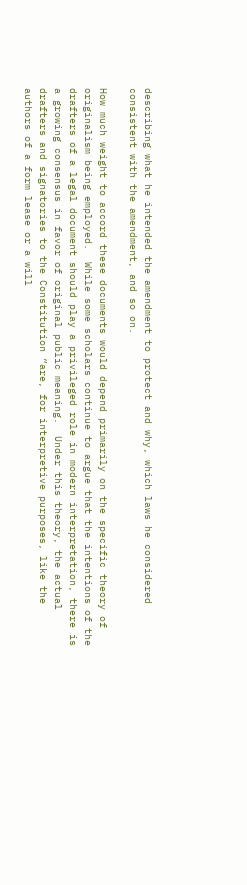describing what he intended the amendment to protect and why, which laws he considered consistent with the amendment, and so on.

How much weight to accord these documents would depend primarily on the specific theory of originalism being employed.  While some scholars continue to argue that the intentions of the drafters of a legal document should play a privileged role in modern interpretation, there is a growing consensus in favor of original public meaning.  Under this theory, the actual drafters and signatories to the Constitution “are, for interpretive purposes, like the authors of a form lease or a will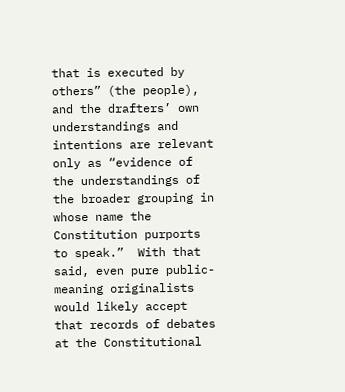that is executed by others” (the people), and the drafters’ own understandings and intentions are relevant only as “evidence of the understandings of the broader grouping in whose name the Constitution purports to speak.”  With that said, even pure public-meaning originalists would likely accept that records of debates at the Constitutional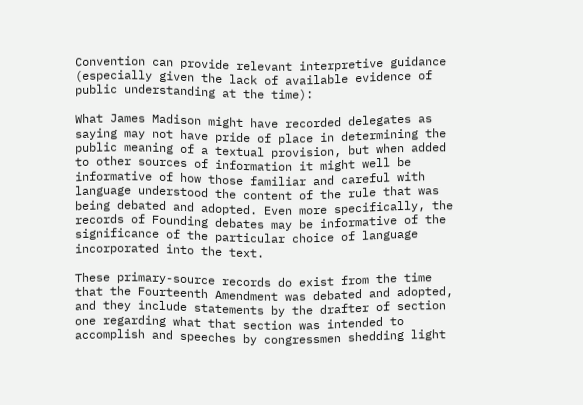Convention can provide relevant interpretive guidance (especially given the lack of available evidence of public understanding at the time):

What James Madison might have recorded delegates as saying may not have pride of place in determining the public meaning of a textual provision, but when added to other sources of information it might well be informative of how those familiar and careful with language understood the content of the rule that was being debated and adopted. Even more specifically, the records of Founding debates may be informative of the significance of the particular choice of language incorporated into the text.

These primary-source records do exist from the time that the Fourteenth Amendment was debated and adopted, and they include statements by the drafter of section one regarding what that section was intended to accomplish and speeches by congressmen shedding light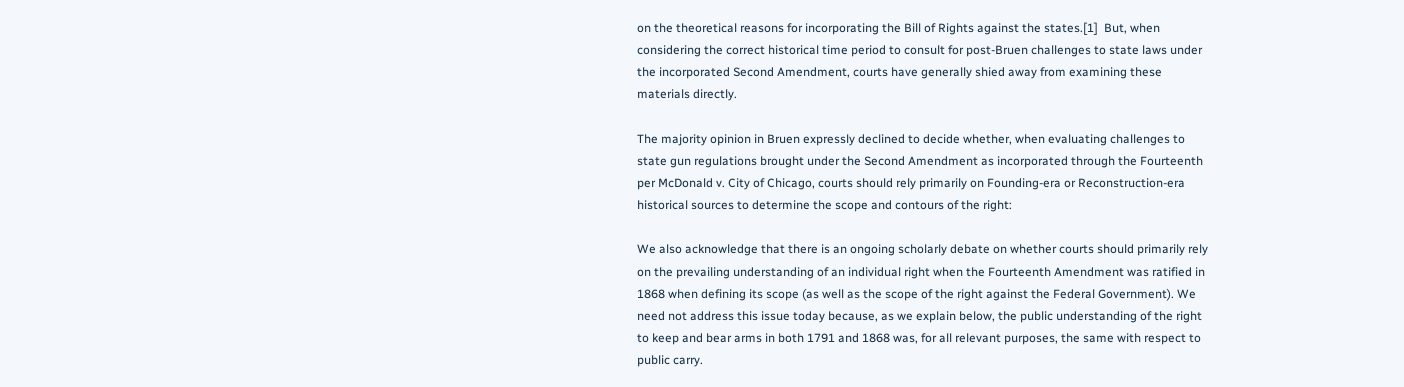on the theoretical reasons for incorporating the Bill of Rights against the states.[1]  But, when considering the correct historical time period to consult for post-Bruen challenges to state laws under the incorporated Second Amendment, courts have generally shied away from examining these materials directly.

The majority opinion in Bruen expressly declined to decide whether, when evaluating challenges to state gun regulations brought under the Second Amendment as incorporated through the Fourteenth per McDonald v. City of Chicago, courts should rely primarily on Founding-era or Reconstruction-era historical sources to determine the scope and contours of the right:

We also acknowledge that there is an ongoing scholarly debate on whether courts should primarily rely on the prevailing understanding of an individual right when the Fourteenth Amendment was ratified in 1868 when defining its scope (as well as the scope of the right against the Federal Government). We need not address this issue today because, as we explain below, the public understanding of the right to keep and bear arms in both 1791 and 1868 was, for all relevant purposes, the same with respect to public carry.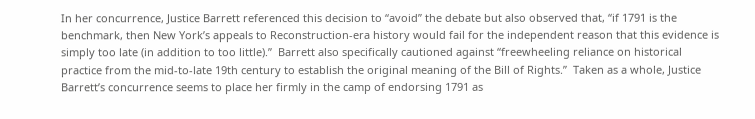In her concurrence, Justice Barrett referenced this decision to “avoid” the debate but also observed that, “if 1791 is the benchmark, then New York’s appeals to Reconstruction-era history would fail for the independent reason that this evidence is simply too late (in addition to too little).”  Barrett also specifically cautioned against “freewheeling reliance on historical practice from the mid-to-late 19th century to establish the original meaning of the Bill of Rights.”  Taken as a whole, Justice Barrett’s concurrence seems to place her firmly in the camp of endorsing 1791 as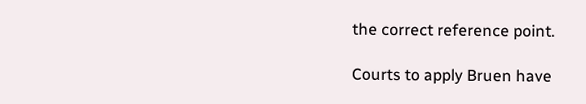the correct reference point.

Courts to apply Bruen have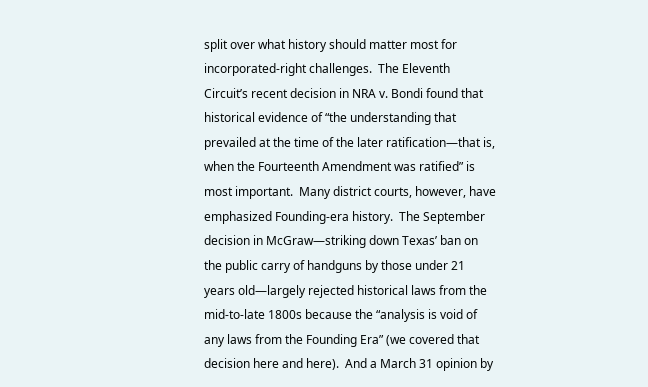split over what history should matter most for incorporated-right challenges.  The Eleventh Circuit’s recent decision in NRA v. Bondi found that historical evidence of “the understanding that prevailed at the time of the later ratification—that is, when the Fourteenth Amendment was ratified” is most important.  Many district courts, however, have emphasized Founding-era history.  The September decision in McGraw—striking down Texas’ ban on the public carry of handguns by those under 21 years old—largely rejected historical laws from the mid-to-late 1800s because the “analysis is void of any laws from the Founding Era” (we covered that decision here and here).  And a March 31 opinion by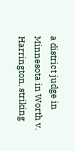a district judge in Minnesota in Worth v. Harrington, striking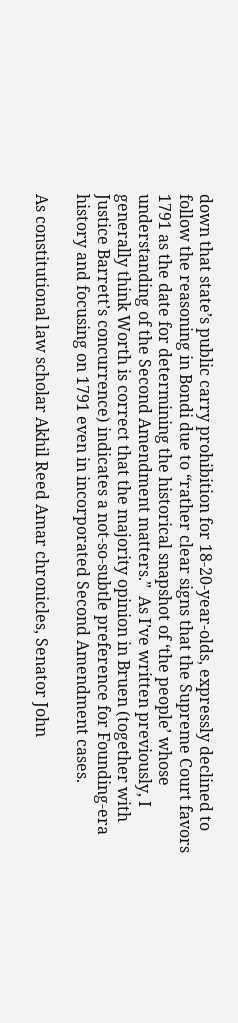down that state’s public carry prohibition for 18-20-year-olds, expressly declined to follow the reasoning in Bondi due to “rather clear signs that the Supreme Court favors 1791 as the date for determining the historical snapshot of ‘the people’ whose understanding of the Second Amendment matters.”  As I’ve written previously, I generally think Worth is correct that the majority opinion in Bruen (together with Justice Barrett’s concurrence) indicates a not-so-subtle preference for Founding-era history and focusing on 1791 even in incorporated Second Amendment cases.

As constitutional law scholar Akhil Reed Amar chronicles, Senator John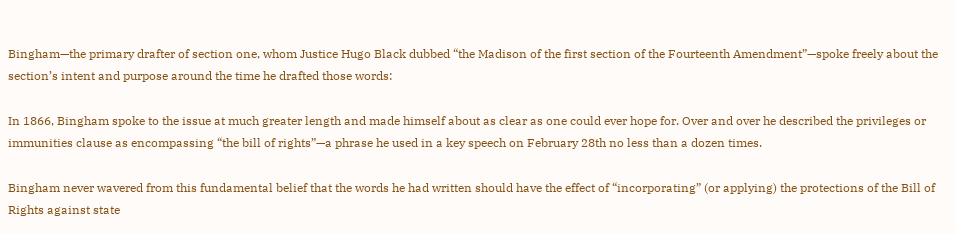Bingham—the primary drafter of section one, whom Justice Hugo Black dubbed “the Madison of the first section of the Fourteenth Amendment”—spoke freely about the section’s intent and purpose around the time he drafted those words:

In 1866, Bingham spoke to the issue at much greater length and made himself about as clear as one could ever hope for. Over and over he described the privileges or immunities clause as encompassing “the bill of rights”—a phrase he used in a key speech on February 28th no less than a dozen times.

Bingham never wavered from this fundamental belief that the words he had written should have the effect of “incorporating” (or applying) the protections of the Bill of Rights against state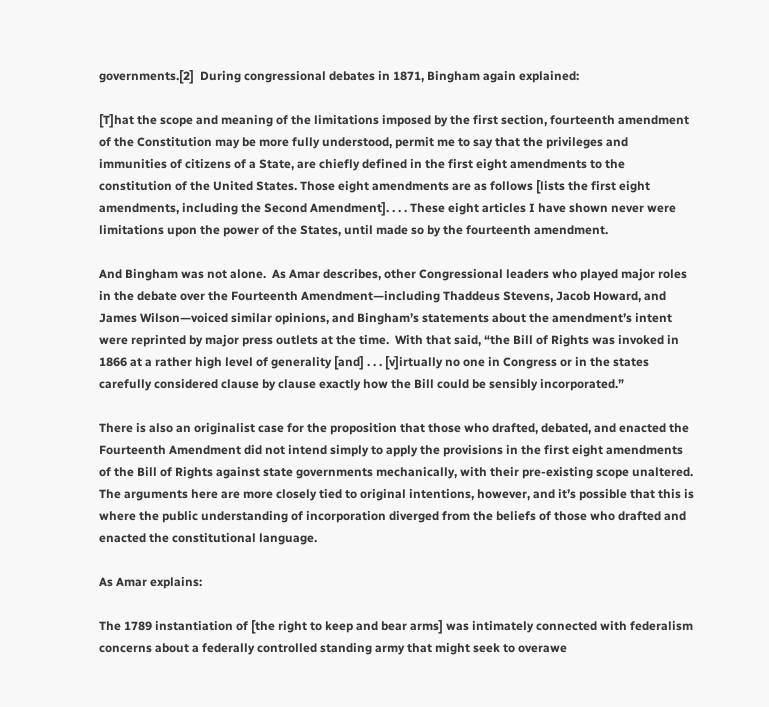governments.[2]  During congressional debates in 1871, Bingham again explained:

[T]hat the scope and meaning of the limitations imposed by the first section, fourteenth amendment of the Constitution may be more fully understood, permit me to say that the privileges and immunities of citizens of a State, are chiefly defined in the first eight amendments to the constitution of the United States. Those eight amendments are as follows [lists the first eight amendments, including the Second Amendment]. . . . These eight articles I have shown never were limitations upon the power of the States, until made so by the fourteenth amendment.

And Bingham was not alone.  As Amar describes, other Congressional leaders who played major roles in the debate over the Fourteenth Amendment—including Thaddeus Stevens, Jacob Howard, and James Wilson—voiced similar opinions, and Bingham’s statements about the amendment’s intent were reprinted by major press outlets at the time.  With that said, “the Bill of Rights was invoked in 1866 at a rather high level of generality [and] . . . [v]irtually no one in Congress or in the states carefully considered clause by clause exactly how the Bill could be sensibly incorporated.”

There is also an originalist case for the proposition that those who drafted, debated, and enacted the Fourteenth Amendment did not intend simply to apply the provisions in the first eight amendments of the Bill of Rights against state governments mechanically, with their pre-existing scope unaltered.  The arguments here are more closely tied to original intentions, however, and it’s possible that this is where the public understanding of incorporation diverged from the beliefs of those who drafted and enacted the constitutional language.

As Amar explains:

The 1789 instantiation of [the right to keep and bear arms] was intimately connected with federalism concerns about a federally controlled standing army that might seek to overawe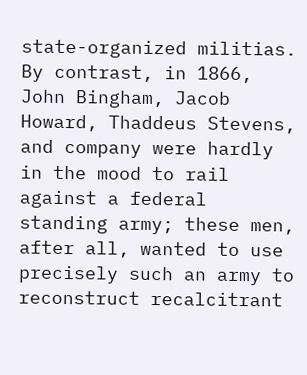state-organized militias.  By contrast, in 1866, John Bingham, Jacob Howard, Thaddeus Stevens, and company were hardly in the mood to rail against a federal standing army; these men, after all, wanted to use precisely such an army to reconstruct recalcitrant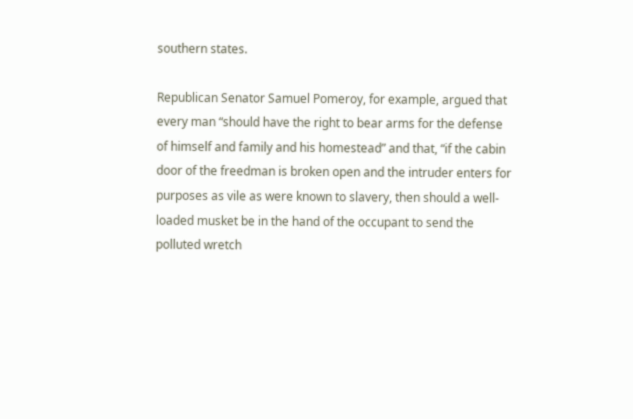southern states.

Republican Senator Samuel Pomeroy, for example, argued that every man “should have the right to bear arms for the defense of himself and family and his homestead” and that, “if the cabin door of the freedman is broken open and the intruder enters for purposes as vile as were known to slavery, then should a well-loaded musket be in the hand of the occupant to send the polluted wretch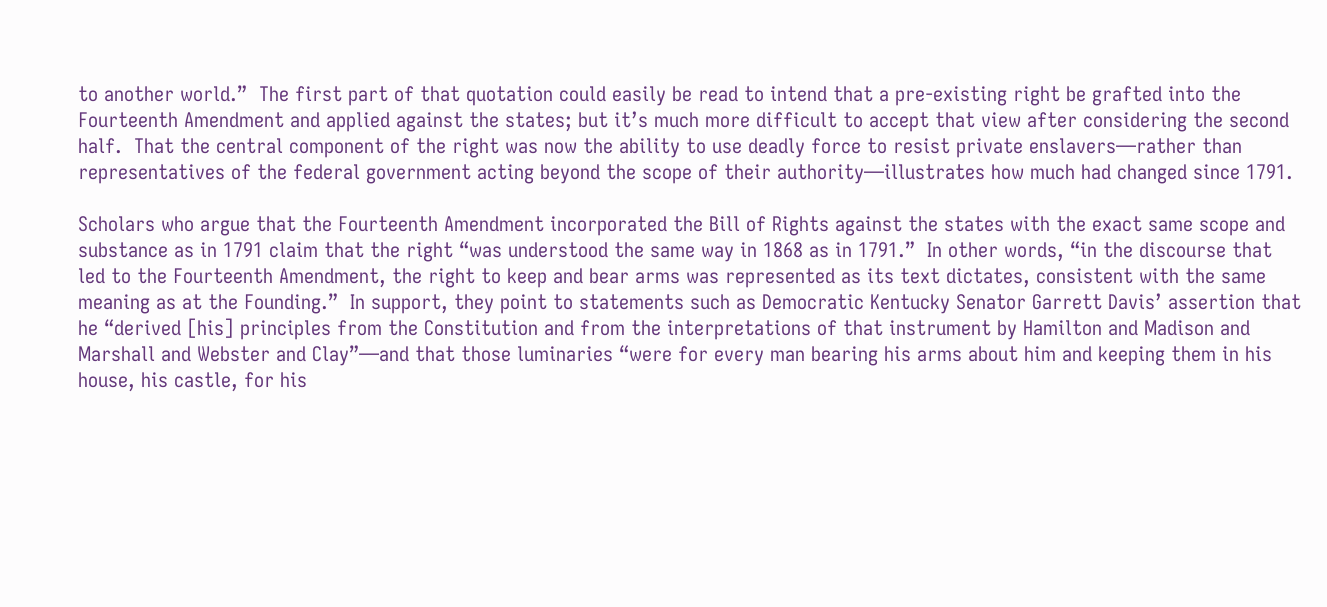to another world.”  The first part of that quotation could easily be read to intend that a pre-existing right be grafted into the Fourteenth Amendment and applied against the states; but it’s much more difficult to accept that view after considering the second half.  That the central component of the right was now the ability to use deadly force to resist private enslavers—rather than representatives of the federal government acting beyond the scope of their authority—illustrates how much had changed since 1791.

Scholars who argue that the Fourteenth Amendment incorporated the Bill of Rights against the states with the exact same scope and substance as in 1791 claim that the right “was understood the same way in 1868 as in 1791.”  In other words, “in the discourse that led to the Fourteenth Amendment, the right to keep and bear arms was represented as its text dictates, consistent with the same meaning as at the Founding.”  In support, they point to statements such as Democratic Kentucky Senator Garrett Davis’ assertion that he “derived [his] principles from the Constitution and from the interpretations of that instrument by Hamilton and Madison and Marshall and Webster and Clay”—and that those luminaries “were for every man bearing his arms about him and keeping them in his house, his castle, for his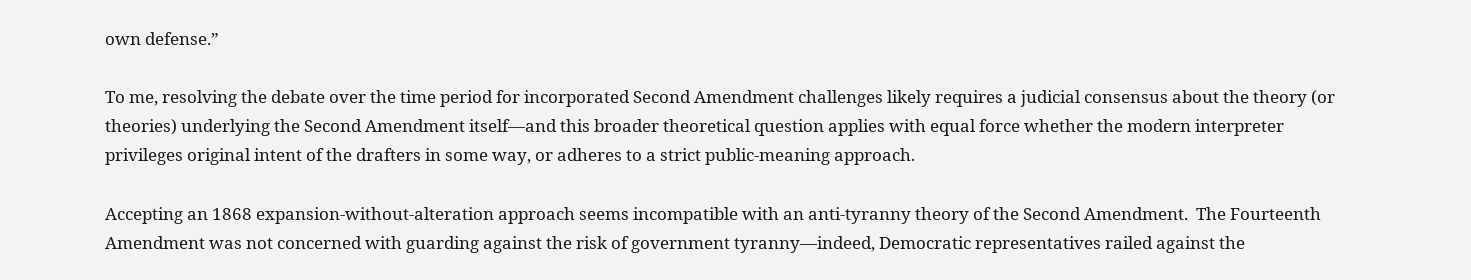own defense.”

To me, resolving the debate over the time period for incorporated Second Amendment challenges likely requires a judicial consensus about the theory (or theories) underlying the Second Amendment itself—and this broader theoretical question applies with equal force whether the modern interpreter privileges original intent of the drafters in some way, or adheres to a strict public-meaning approach.

Accepting an 1868 expansion-without-alteration approach seems incompatible with an anti-tyranny theory of the Second Amendment.  The Fourteenth Amendment was not concerned with guarding against the risk of government tyranny—indeed, Democratic representatives railed against the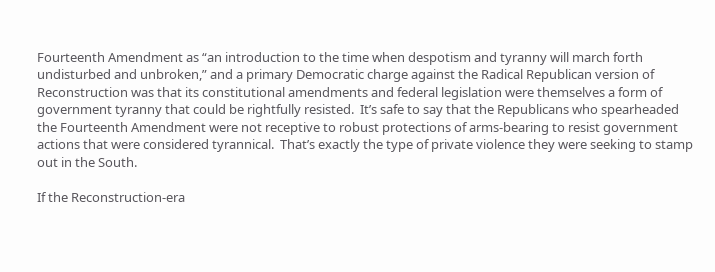Fourteenth Amendment as “an introduction to the time when despotism and tyranny will march forth undisturbed and unbroken,” and a primary Democratic charge against the Radical Republican version of Reconstruction was that its constitutional amendments and federal legislation were themselves a form of government tyranny that could be rightfully resisted.  It’s safe to say that the Republicans who spearheaded the Fourteenth Amendment were not receptive to robust protections of arms-bearing to resist government actions that were considered tyrannical.  That’s exactly the type of private violence they were seeking to stamp out in the South.

If the Reconstruction-era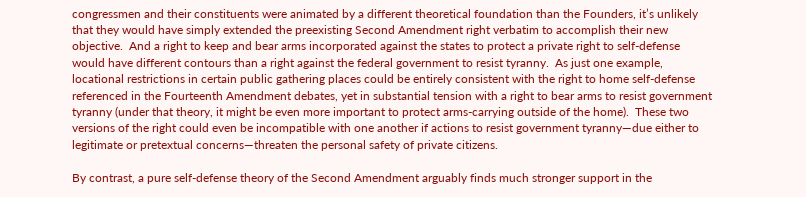congressmen and their constituents were animated by a different theoretical foundation than the Founders, it’s unlikely that they would have simply extended the preexisting Second Amendment right verbatim to accomplish their new objective.  And a right to keep and bear arms incorporated against the states to protect a private right to self-defense would have different contours than a right against the federal government to resist tyranny.  As just one example, locational restrictions in certain public gathering places could be entirely consistent with the right to home self-defense referenced in the Fourteenth Amendment debates, yet in substantial tension with a right to bear arms to resist government tyranny (under that theory, it might be even more important to protect arms-carrying outside of the home).  These two versions of the right could even be incompatible with one another if actions to resist government tyranny—due either to legitimate or pretextual concerns—threaten the personal safety of private citizens.

By contrast, a pure self-defense theory of the Second Amendment arguably finds much stronger support in the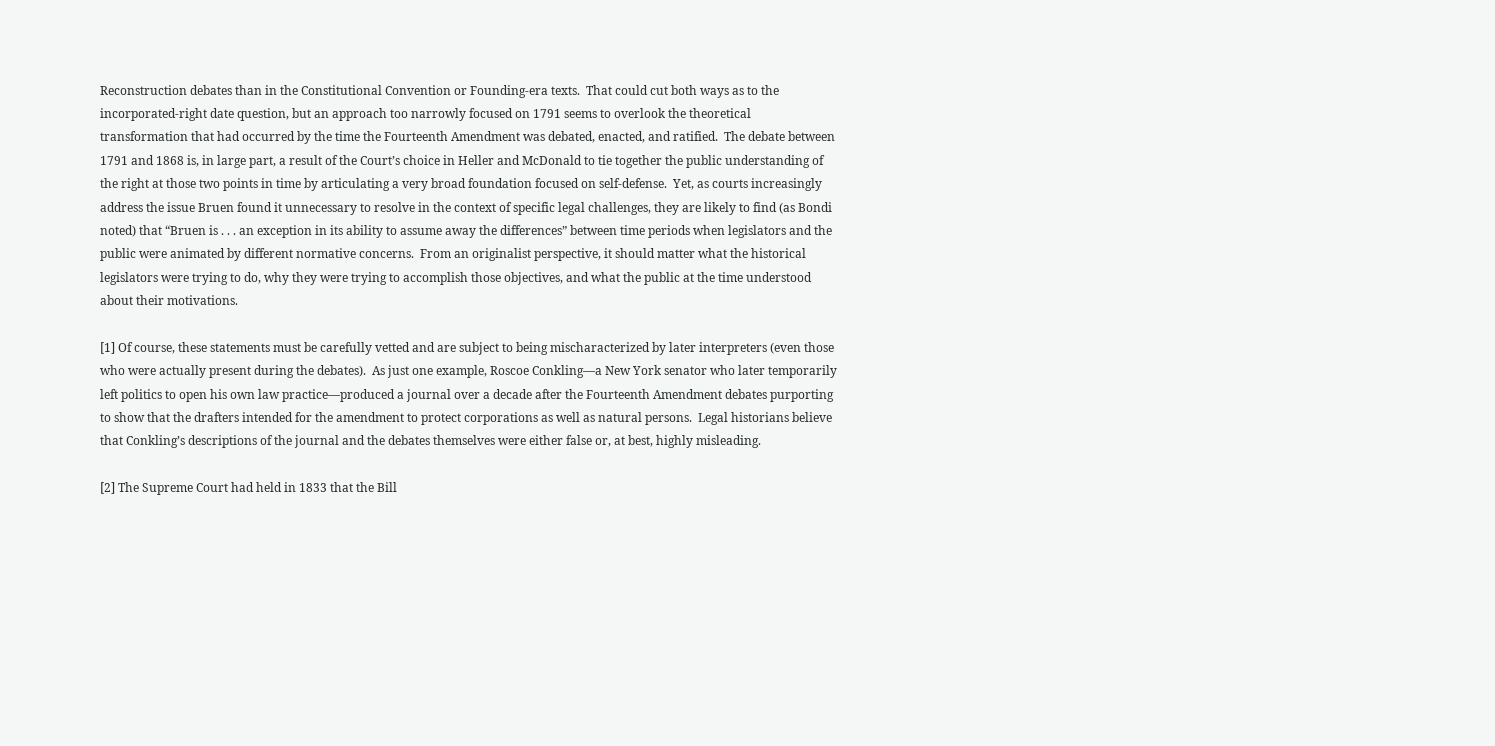Reconstruction debates than in the Constitutional Convention or Founding-era texts.  That could cut both ways as to the incorporated-right date question, but an approach too narrowly focused on 1791 seems to overlook the theoretical transformation that had occurred by the time the Fourteenth Amendment was debated, enacted, and ratified.  The debate between 1791 and 1868 is, in large part, a result of the Court’s choice in Heller and McDonald to tie together the public understanding of the right at those two points in time by articulating a very broad foundation focused on self-defense.  Yet, as courts increasingly address the issue Bruen found it unnecessary to resolve in the context of specific legal challenges, they are likely to find (as Bondi noted) that “Bruen is . . . an exception in its ability to assume away the differences” between time periods when legislators and the public were animated by different normative concerns.  From an originalist perspective, it should matter what the historical legislators were trying to do, why they were trying to accomplish those objectives, and what the public at the time understood about their motivations.

[1] Of course, these statements must be carefully vetted and are subject to being mischaracterized by later interpreters (even those who were actually present during the debates).  As just one example, Roscoe Conkling—a New York senator who later temporarily left politics to open his own law practice—produced a journal over a decade after the Fourteenth Amendment debates purporting to show that the drafters intended for the amendment to protect corporations as well as natural persons.  Legal historians believe that Conkling’s descriptions of the journal and the debates themselves were either false or, at best, highly misleading.

[2] The Supreme Court had held in 1833 that the Bill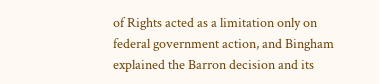of Rights acted as a limitation only on federal government action, and Bingham explained the Barron decision and its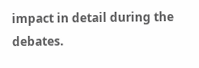impact in detail during the debates.